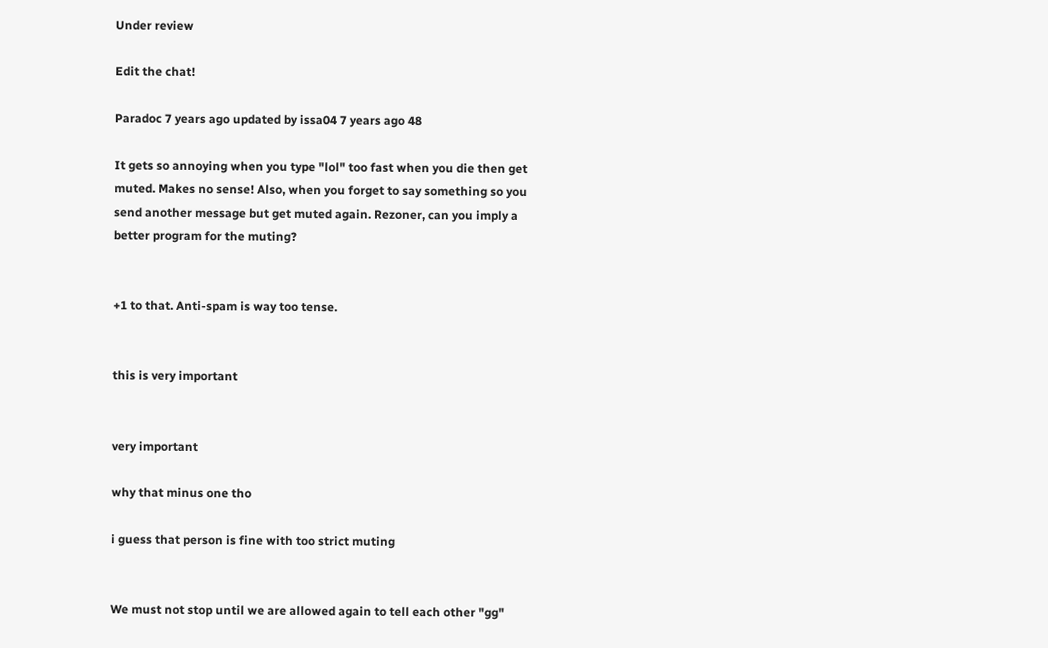Under review

Edit the chat!

Paradoc 7 years ago updated by issa04 7 years ago 48

It gets so annoying when you type "lol" too fast when you die then get muted. Makes no sense! Also, when you forget to say something so you send another message but get muted again. Rezoner, can you imply a better program for the muting?


+1 to that. Anti-spam is way too tense.


this is very important


very important

why that minus one tho

i guess that person is fine with too strict muting


We must not stop until we are allowed again to tell each other "gg"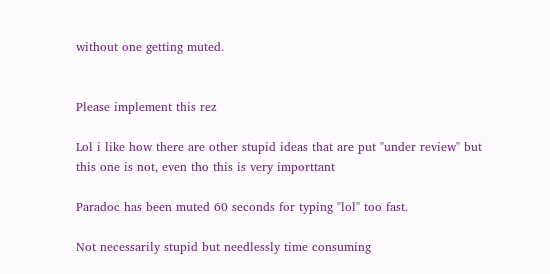without one getting muted.


Please implement this rez

Lol i like how there are other stupid ideas that are put "under review" but this one is not, even tho this is very importtant

Paradoc has been muted 60 seconds for typing "lol" too fast.

Not necessarily stupid but needlessly time consuming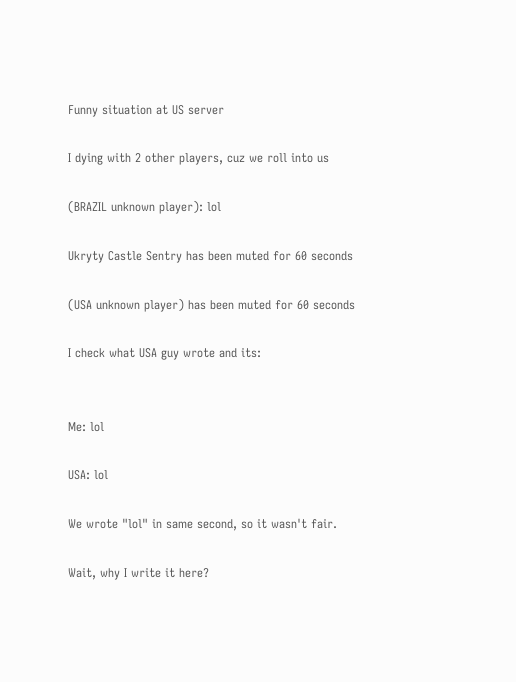Funny situation at US server

I dying with 2 other players, cuz we roll into us

(BRAZIL unknown player): lol

Ukryty Castle Sentry has been muted for 60 seconds

(USA unknown player) has been muted for 60 seconds

I check what USA guy wrote and its:


Me: lol

USA: lol

We wrote "lol" in same second, so it wasn't fair.

Wait, why I write it here?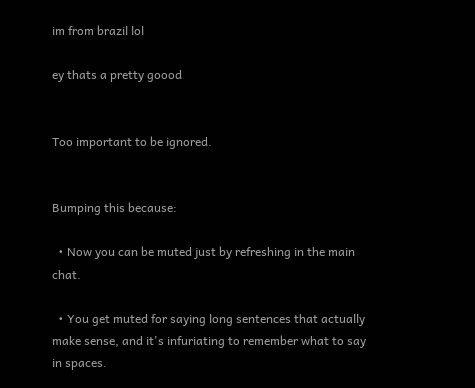im from brazil lol

ey thats a pretty goood


Too important to be ignored.


Bumping this because:

  • Now you can be muted just by refreshing in the main chat.

  • You get muted for saying long sentences that actually make sense, and it's infuriating to remember what to say in spaces.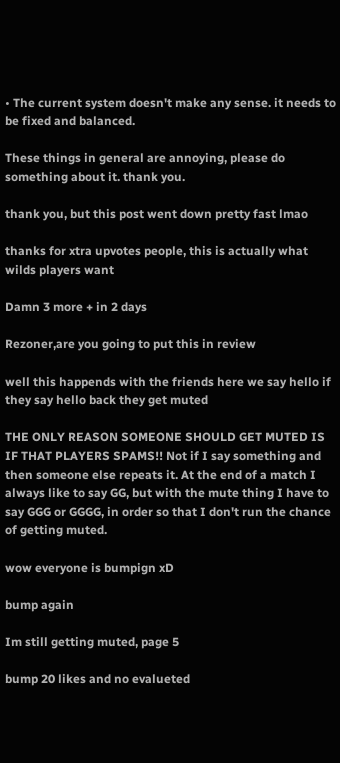• The current system doesn't make any sense. it needs to be fixed and balanced.

These things in general are annoying, please do something about it. thank you.

thank you, but this post went down pretty fast lmao

thanks for xtra upvotes people, this is actually what wilds players want

Damn 3 more + in 2 days

Rezoner,are you going to put this in review

well this happends with the friends here we say hello if they say hello back they get muted

THE ONLY REASON SOMEONE SHOULD GET MUTED IS IF THAT PLAYERS SPAMS!! Not if I say something and then someone else repeats it. At the end of a match I always like to say GG, but with the mute thing I have to say GGG or GGGG, in order so that I don't run the chance of getting muted.

wow everyone is bumpign xD

bump again

Im still getting muted, page 5

bump 20 likes and no evalueted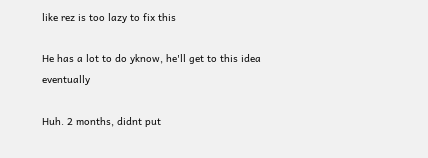like rez is too lazy to fix this

He has a lot to do yknow, he'll get to this idea eventually

Huh. 2 months, didnt put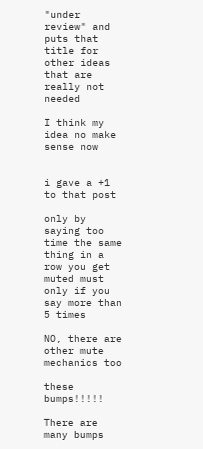"under review" and puts that title for other ideas that are really not needed

I think my idea no make sense now


i gave a +1 to that post

only by saying too time the same thing in a row you get muted must only if you say more than 5 times

NO, there are other mute mechanics too

these bumps!!!!!

There are many bumps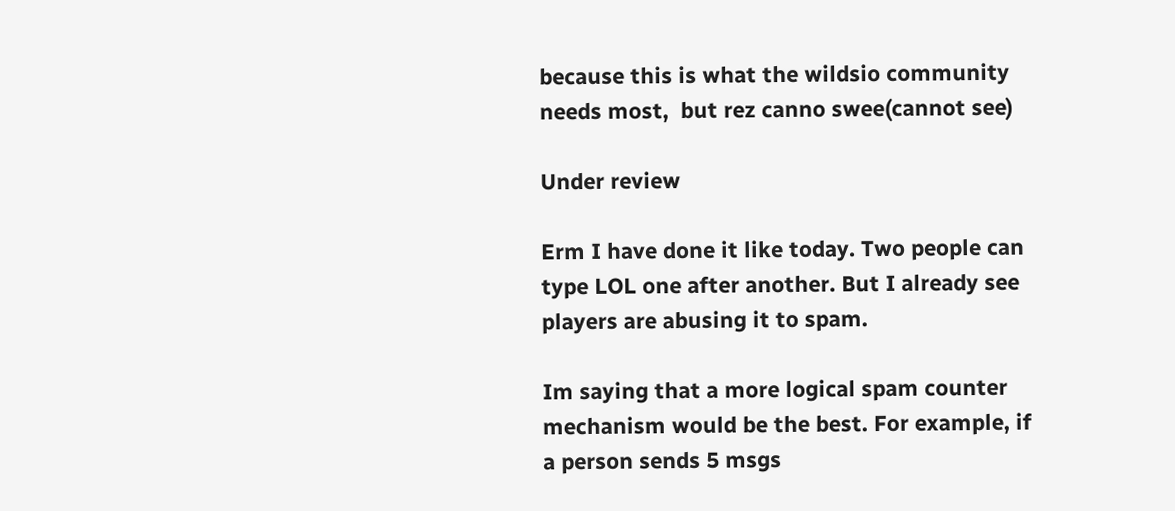because this is what the wildsio community needs most,  but rez canno swee(cannot see)

Under review

Erm I have done it like today. Two people can type LOL one after another. But I already see players are abusing it to spam.

Im saying that a more logical spam counter mechanism would be the best. For example, if a person sends 5 msgs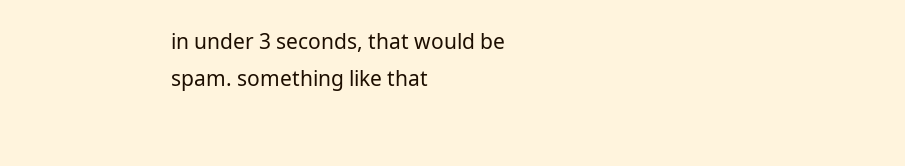in under 3 seconds, that would be spam. something like that